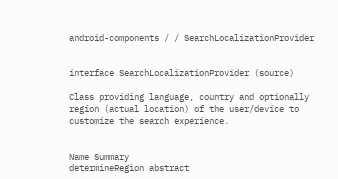android-components / / SearchLocalizationProvider


interface SearchLocalizationProvider (source)

Class providing language, country and optionally region (actual location) of the user/device to customize the search experience.


Name Summary
determineRegion abstract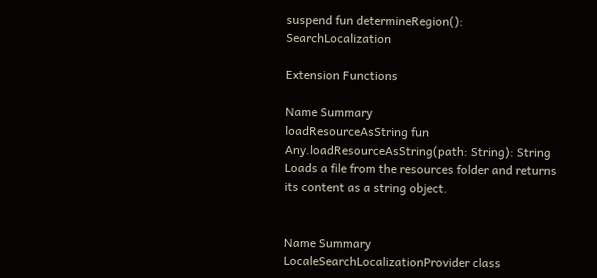suspend fun determineRegion(): SearchLocalization

Extension Functions

Name Summary
loadResourceAsString fun Any.loadResourceAsString(path: String): String
Loads a file from the resources folder and returns its content as a string object.


Name Summary
LocaleSearchLocalizationProvider class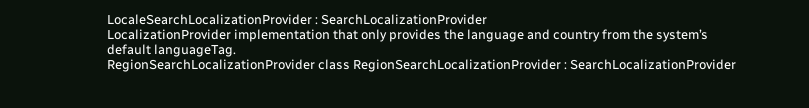LocaleSearchLocalizationProvider : SearchLocalizationProvider
LocalizationProvider implementation that only provides the language and country from the system’s default languageTag.
RegionSearchLocalizationProvider class RegionSearchLocalizationProvider : SearchLocalizationProvider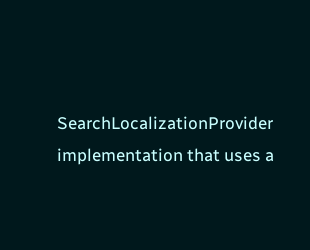SearchLocalizationProvider implementation that uses a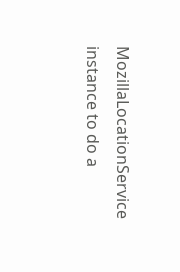MozillaLocationService instance to do a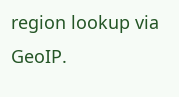region lookup via GeoIP.